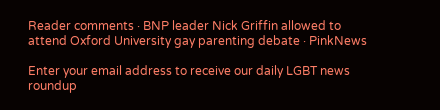Reader comments · BNP leader Nick Griffin allowed to attend Oxford University gay parenting debate · PinkNews

Enter your email address to receive our daily LGBT news roundup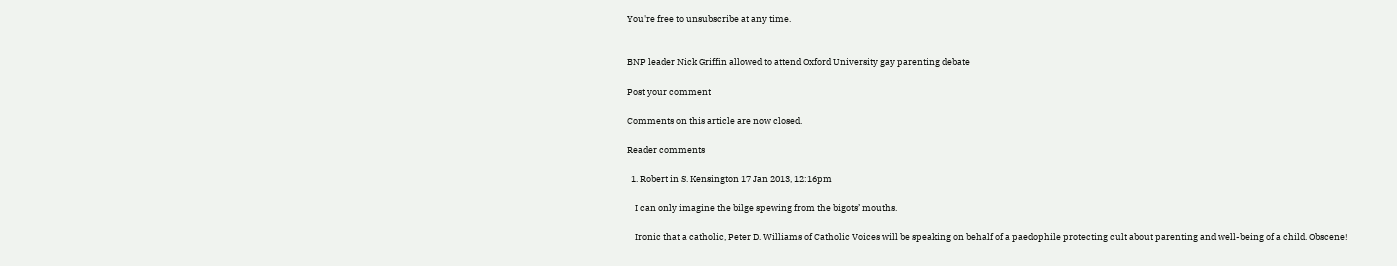You're free to unsubscribe at any time.


BNP leader Nick Griffin allowed to attend Oxford University gay parenting debate

Post your comment

Comments on this article are now closed.

Reader comments

  1. Robert in S. Kensington 17 Jan 2013, 12:16pm

    I can only imagine the bilge spewing from the bigots’ mouths.

    Ironic that a catholic, Peter D. Williams of Catholic Voices will be speaking on behalf of a paedophile protecting cult about parenting and well-being of a child. Obscene!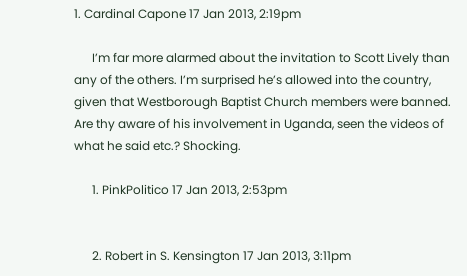1. Cardinal Capone 17 Jan 2013, 2:19pm

      I’m far more alarmed about the invitation to Scott Lively than any of the others. I’m surprised he’s allowed into the country, given that Westborough Baptist Church members were banned. Are thy aware of his involvement in Uganda, seen the videos of what he said etc.? Shocking.

      1. PinkPolitico 17 Jan 2013, 2:53pm


      2. Robert in S. Kensington 17 Jan 2013, 3:11pm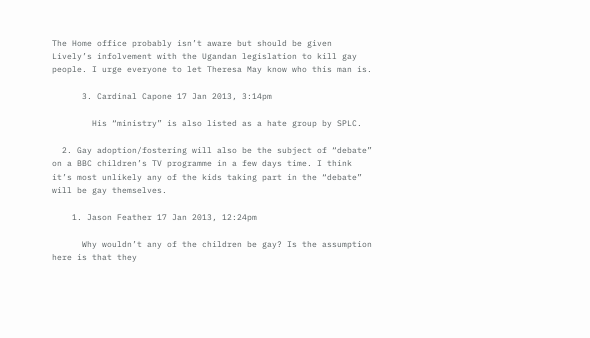The Home office probably isn’t aware but should be given Lively’s infolvement with the Ugandan legislation to kill gay people. I urge everyone to let Theresa May know who this man is.

      3. Cardinal Capone 17 Jan 2013, 3:14pm

        His “ministry” is also listed as a hate group by SPLC.

  2. Gay adoption/fostering will also be the subject of “debate” on a BBC children’s TV programme in a few days time. I think it’s most unlikely any of the kids taking part in the “debate” will be gay themselves.

    1. Jason Feather 17 Jan 2013, 12:24pm

      Why wouldn’t any of the children be gay? Is the assumption here is that they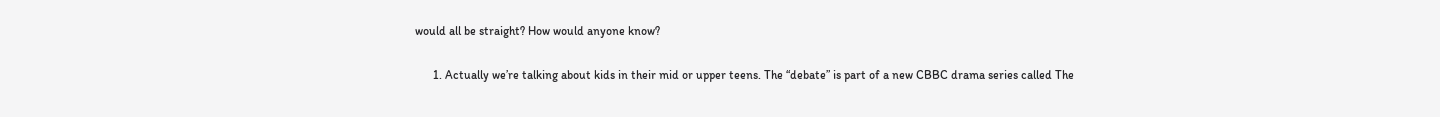would all be straight? How would anyone know?

      1. Actually we’re talking about kids in their mid or upper teens. The “debate” is part of a new CBBC drama series called The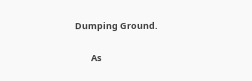Dumping Ground.

        As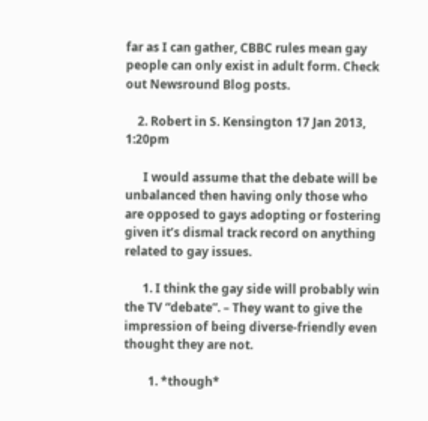far as I can gather, CBBC rules mean gay people can only exist in adult form. Check out Newsround Blog posts.

    2. Robert in S. Kensington 17 Jan 2013, 1:20pm

      I would assume that the debate will be unbalanced then having only those who are opposed to gays adopting or fostering given it’s dismal track record on anything related to gay issues.

      1. I think the gay side will probably win the TV “debate”. – They want to give the impression of being diverse-friendly even thought they are not.

        1. *though*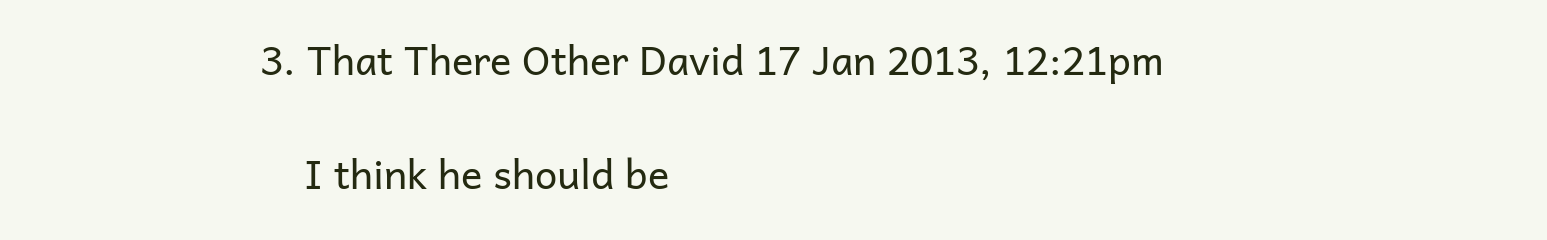3. That There Other David 17 Jan 2013, 12:21pm

    I think he should be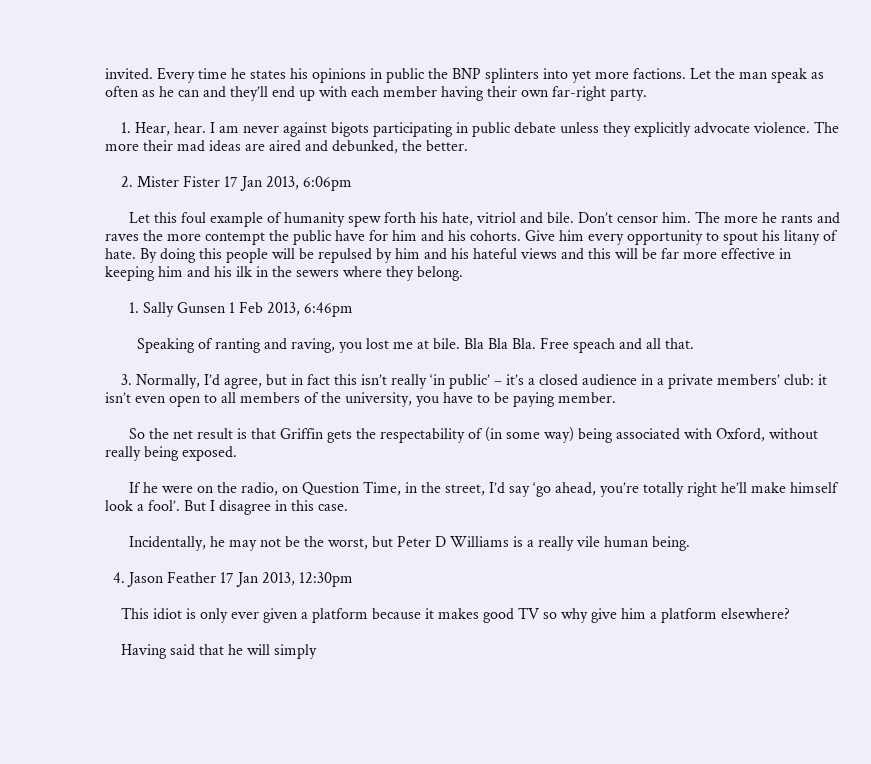invited. Every time he states his opinions in public the BNP splinters into yet more factions. Let the man speak as often as he can and they’ll end up with each member having their own far-right party.

    1. Hear, hear. I am never against bigots participating in public debate unless they explicitly advocate violence. The more their mad ideas are aired and debunked, the better.

    2. Mister Fister 17 Jan 2013, 6:06pm

      Let this foul example of humanity spew forth his hate, vitriol and bile. Don’t censor him. The more he rants and raves the more contempt the public have for him and his cohorts. Give him every opportunity to spout his litany of hate. By doing this people will be repulsed by him and his hateful views and this will be far more effective in keeping him and his ilk in the sewers where they belong.

      1. Sally Gunsen 1 Feb 2013, 6:46pm

        Speaking of ranting and raving, you lost me at bile. Bla Bla Bla. Free speach and all that.

    3. Normally, I’d agree, but in fact this isn’t really ‘in public’ – it’s a closed audience in a private members’ club: it isn’t even open to all members of the university, you have to be paying member.

      So the net result is that Griffin gets the respectability of (in some way) being associated with Oxford, without really being exposed.

      If he were on the radio, on Question Time, in the street, I’d say ‘go ahead, you’re totally right he’ll make himself look a fool’. But I disagree in this case.

      Incidentally, he may not be the worst, but Peter D Williams is a really vile human being.

  4. Jason Feather 17 Jan 2013, 12:30pm

    This idiot is only ever given a platform because it makes good TV so why give him a platform elsewhere?

    Having said that he will simply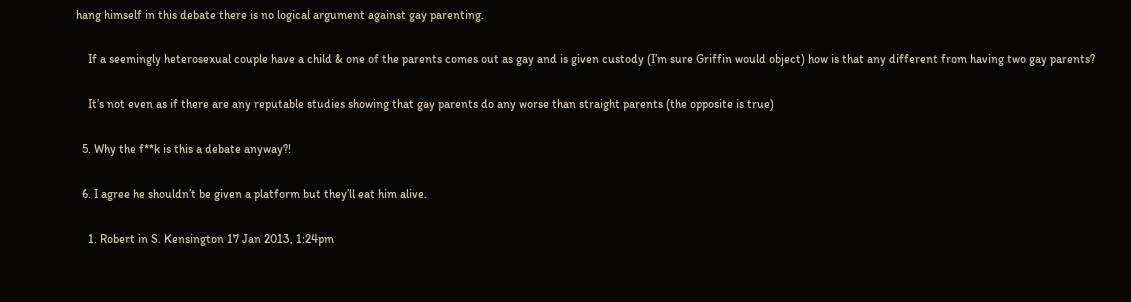hang himself in this debate there is no logical argument against gay parenting.

    If a seemingly heterosexual couple have a child & one of the parents comes out as gay and is given custody (I’m sure Griffin would object) how is that any different from having two gay parents?

    It’s not even as if there are any reputable studies showing that gay parents do any worse than straight parents (the opposite is true)

  5. Why the f**k is this a debate anyway?!

  6. I agree he shouldn’t be given a platform but they’ll eat him alive.

    1. Robert in S. Kensington 17 Jan 2013, 1:24pm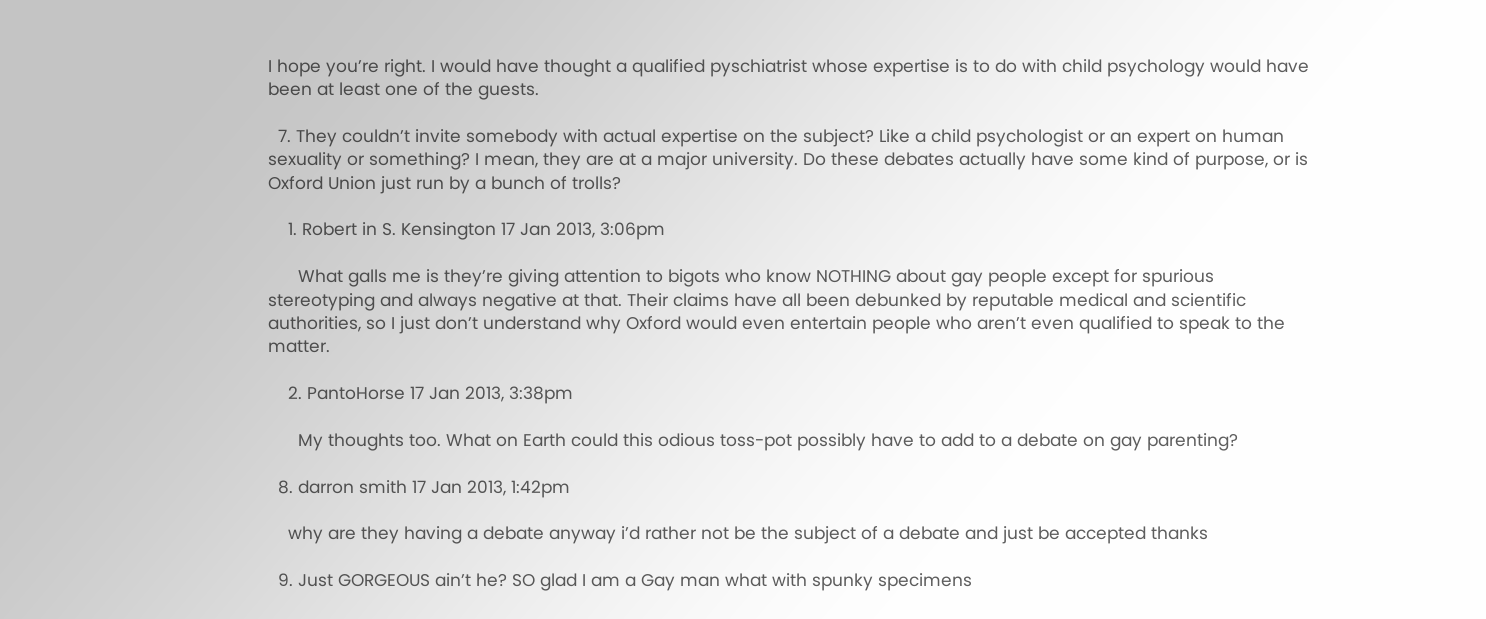I hope you’re right. I would have thought a qualified pyschiatrist whose expertise is to do with child psychology would have been at least one of the guests.

  7. They couldn’t invite somebody with actual expertise on the subject? Like a child psychologist or an expert on human sexuality or something? I mean, they are at a major university. Do these debates actually have some kind of purpose, or is Oxford Union just run by a bunch of trolls?

    1. Robert in S. Kensington 17 Jan 2013, 3:06pm

      What galls me is they’re giving attention to bigots who know NOTHING about gay people except for spurious stereotyping and always negative at that. Their claims have all been debunked by reputable medical and scientific authorities, so I just don’t understand why Oxford would even entertain people who aren’t even qualified to speak to the matter.

    2. PantoHorse 17 Jan 2013, 3:38pm

      My thoughts too. What on Earth could this odious toss-pot possibly have to add to a debate on gay parenting?

  8. darron smith 17 Jan 2013, 1:42pm

    why are they having a debate anyway i’d rather not be the subject of a debate and just be accepted thanks

  9. Just GORGEOUS ain’t he? SO glad I am a Gay man what with spunky specimens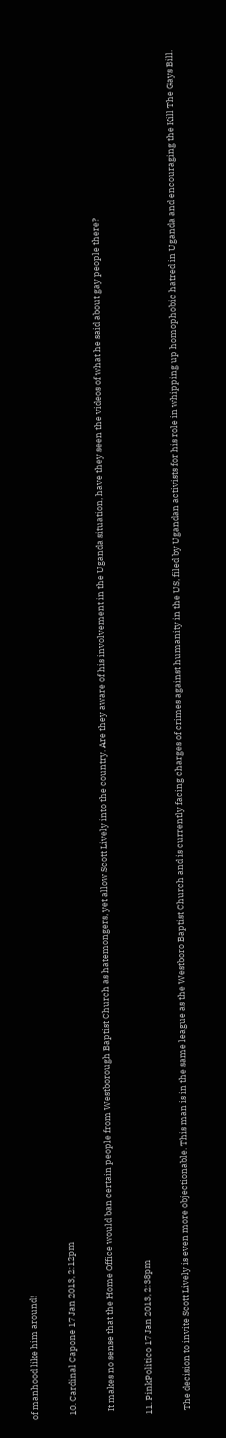of manhood like him around!

  10. Cardinal Capone 17 Jan 2013, 2:12pm

    It makes no sense that the Home Office would ban certain people from Westborough Baptist Church as hatemongers, yet allow Scott Lively into the country. Are they aware of his involvement in the Uganda situation, have they seen the videos of what he said about gay people there?

  11. PinkPolitico 17 Jan 2013, 2:38pm

    The decision to invite Scott Lively is even more objectionable. This man is in the same league as the Westboro Baptist Church and is currently facing charges of crimes against humanity in the US, filed by Ugandan activists for his role in whipping up homophobic hatred in Uganda and encouraging the Kill The Gays Bill.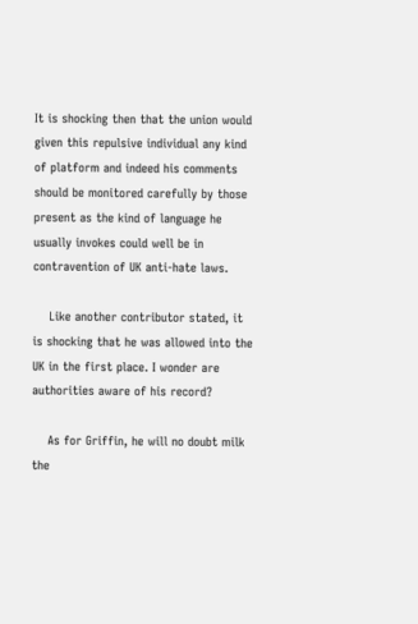It is shocking then that the union would given this repulsive individual any kind of platform and indeed his comments should be monitored carefully by those present as the kind of language he usually invokes could well be in contravention of UK anti-hate laws.

    Like another contributor stated, it is shocking that he was allowed into the UK in the first place. I wonder are authorities aware of his record?

    As for Griffin, he will no doubt milk the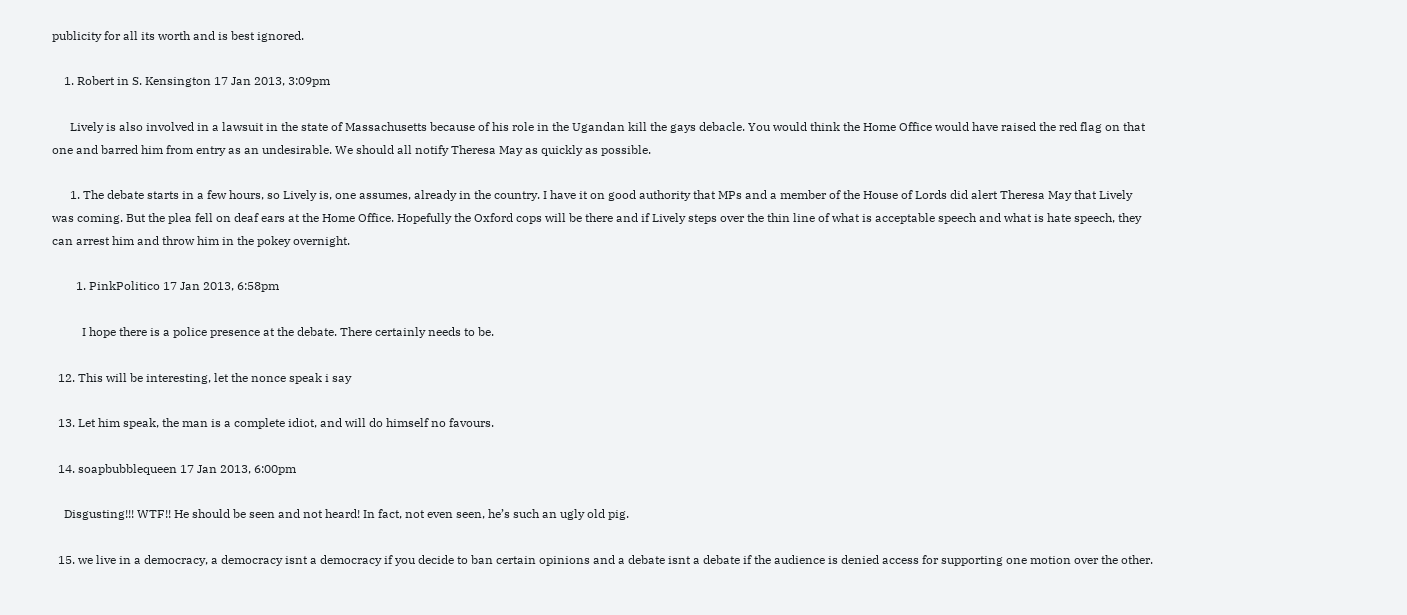publicity for all its worth and is best ignored.

    1. Robert in S. Kensington 17 Jan 2013, 3:09pm

      Lively is also involved in a lawsuit in the state of Massachusetts because of his role in the Ugandan kill the gays debacle. You would think the Home Office would have raised the red flag on that one and barred him from entry as an undesirable. We should all notify Theresa May as quickly as possible.

      1. The debate starts in a few hours, so Lively is, one assumes, already in the country. I have it on good authority that MPs and a member of the House of Lords did alert Theresa May that Lively was coming. But the plea fell on deaf ears at the Home Office. Hopefully the Oxford cops will be there and if Lively steps over the thin line of what is acceptable speech and what is hate speech, they can arrest him and throw him in the pokey overnight.

        1. PinkPolitico 17 Jan 2013, 6:58pm

          I hope there is a police presence at the debate. There certainly needs to be.

  12. This will be interesting, let the nonce speak i say

  13. Let him speak, the man is a complete idiot, and will do himself no favours.

  14. soapbubblequeen 17 Jan 2013, 6:00pm

    Disgusting!!! WTF!! He should be seen and not heard! In fact, not even seen, he’s such an ugly old pig.

  15. we live in a democracy, a democracy isnt a democracy if you decide to ban certain opinions and a debate isnt a debate if the audience is denied access for supporting one motion over the other.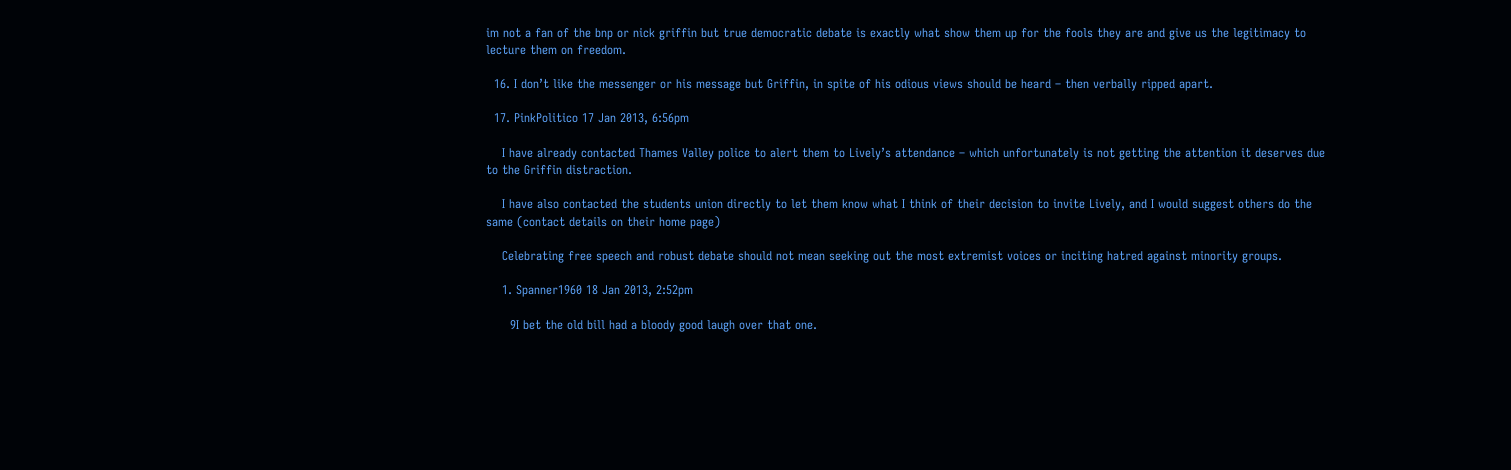im not a fan of the bnp or nick griffin but true democratic debate is exactly what show them up for the fools they are and give us the legitimacy to lecture them on freedom.

  16. I don’t like the messenger or his message but Griffin, in spite of his odious views should be heard – then verbally ripped apart.

  17. PinkPolitico 17 Jan 2013, 6:56pm

    I have already contacted Thames Valley police to alert them to Lively’s attendance – which unfortunately is not getting the attention it deserves due to the Griffin distraction.

    I have also contacted the students union directly to let them know what I think of their decision to invite Lively, and I would suggest others do the same (contact details on their home page)

    Celebrating free speech and robust debate should not mean seeking out the most extremist voices or inciting hatred against minority groups.

    1. Spanner1960 18 Jan 2013, 2:52pm

      9I bet the old bill had a bloody good laugh over that one.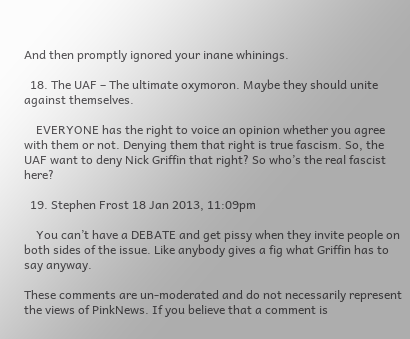And then promptly ignored your inane whinings.

  18. The UAF – The ultimate oxymoron. Maybe they should unite against themselves.

    EVERYONE has the right to voice an opinion whether you agree with them or not. Denying them that right is true fascism. So, the UAF want to deny Nick Griffin that right? So who’s the real fascist here?

  19. Stephen Frost 18 Jan 2013, 11:09pm

    You can’t have a DEBATE and get pissy when they invite people on both sides of the issue. Like anybody gives a fig what Griffin has to say anyway.

These comments are un-moderated and do not necessarily represent the views of PinkNews. If you believe that a comment is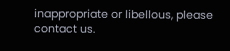inappropriate or libellous, please contact us.